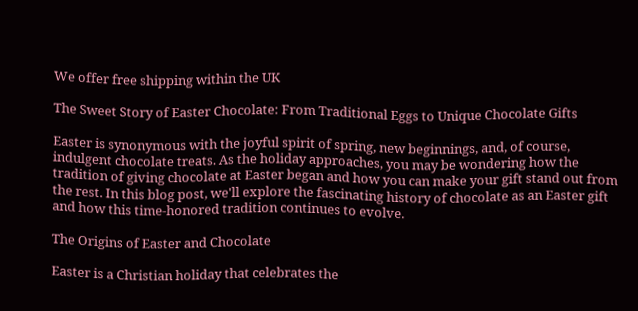We offer free shipping within the UK

The Sweet Story of Easter Chocolate: From Traditional Eggs to Unique Chocolate Gifts

Easter is synonymous with the joyful spirit of spring, new beginnings, and, of course, indulgent chocolate treats. As the holiday approaches, you may be wondering how the tradition of giving chocolate at Easter began and how you can make your gift stand out from the rest. In this blog post, we'll explore the fascinating history of chocolate as an Easter gift and how this time-honored tradition continues to evolve.

The Origins of Easter and Chocolate

Easter is a Christian holiday that celebrates the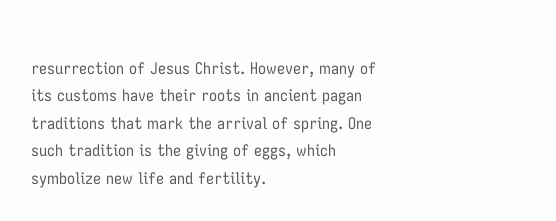resurrection of Jesus Christ. However, many of its customs have their roots in ancient pagan traditions that mark the arrival of spring. One such tradition is the giving of eggs, which symbolize new life and fertility.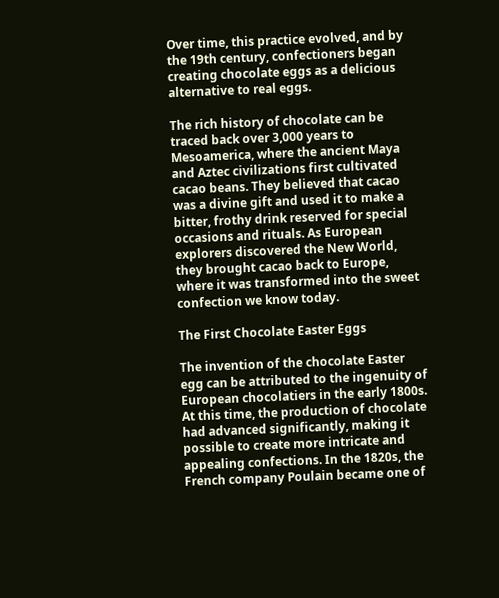Over time, this practice evolved, and by the 19th century, confectioners began creating chocolate eggs as a delicious alternative to real eggs.

The rich history of chocolate can be traced back over 3,000 years to Mesoamerica, where the ancient Maya and Aztec civilizations first cultivated cacao beans. They believed that cacao was a divine gift and used it to make a bitter, frothy drink reserved for special occasions and rituals. As European explorers discovered the New World, they brought cacao back to Europe, where it was transformed into the sweet confection we know today.

The First Chocolate Easter Eggs

The invention of the chocolate Easter egg can be attributed to the ingenuity of European chocolatiers in the early 1800s. At this time, the production of chocolate had advanced significantly, making it possible to create more intricate and appealing confections. In the 1820s, the French company Poulain became one of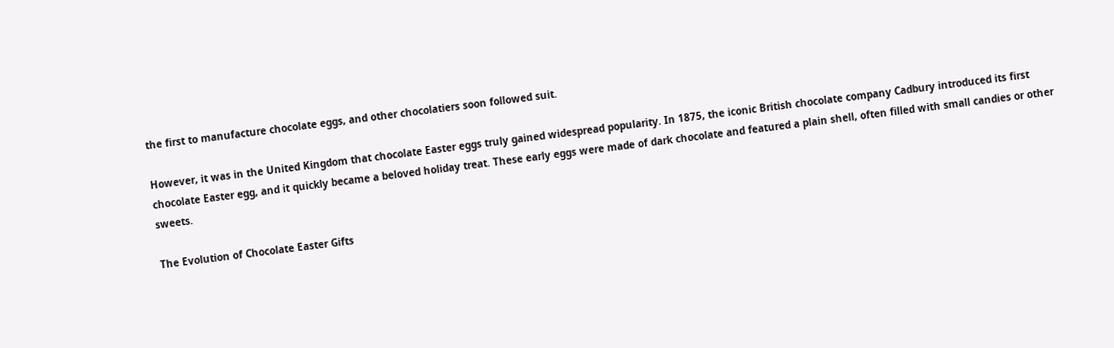the first to manufacture chocolate eggs, and other chocolatiers soon followed suit.

However, it was in the United Kingdom that chocolate Easter eggs truly gained widespread popularity. In 1875, the iconic British chocolate company Cadbury introduced its first chocolate Easter egg, and it quickly became a beloved holiday treat. These early eggs were made of dark chocolate and featured a plain shell, often filled with small candies or other sweets.

The Evolution of Chocolate Easter Gifts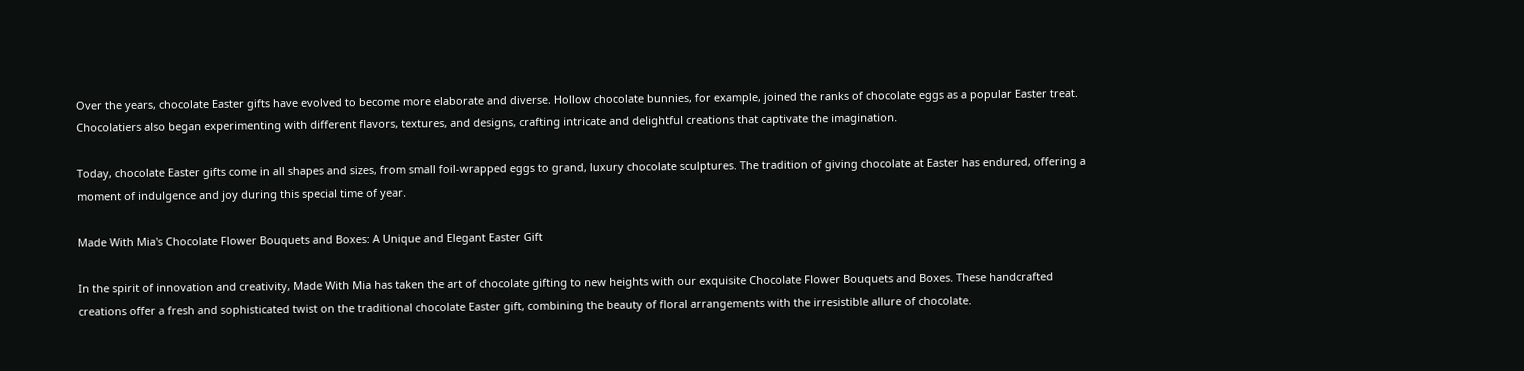Over the years, chocolate Easter gifts have evolved to become more elaborate and diverse. Hollow chocolate bunnies, for example, joined the ranks of chocolate eggs as a popular Easter treat. Chocolatiers also began experimenting with different flavors, textures, and designs, crafting intricate and delightful creations that captivate the imagination.

Today, chocolate Easter gifts come in all shapes and sizes, from small foil-wrapped eggs to grand, luxury chocolate sculptures. The tradition of giving chocolate at Easter has endured, offering a moment of indulgence and joy during this special time of year.

Made With Mia's Chocolate Flower Bouquets and Boxes: A Unique and Elegant Easter Gift

In the spirit of innovation and creativity, Made With Mia has taken the art of chocolate gifting to new heights with our exquisite Chocolate Flower Bouquets and Boxes. These handcrafted creations offer a fresh and sophisticated twist on the traditional chocolate Easter gift, combining the beauty of floral arrangements with the irresistible allure of chocolate.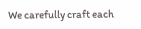We carefully craft each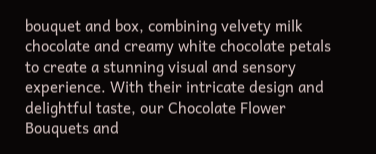bouquet and box, combining velvety milk chocolate and creamy white chocolate petals to create a stunning visual and sensory experience. With their intricate design and delightful taste, our Chocolate Flower Bouquets and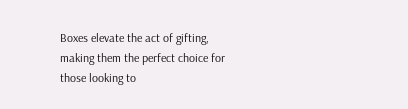Boxes elevate the act of gifting, making them the perfect choice for those looking to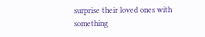surprise their loved ones with something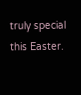truly special this Easter.